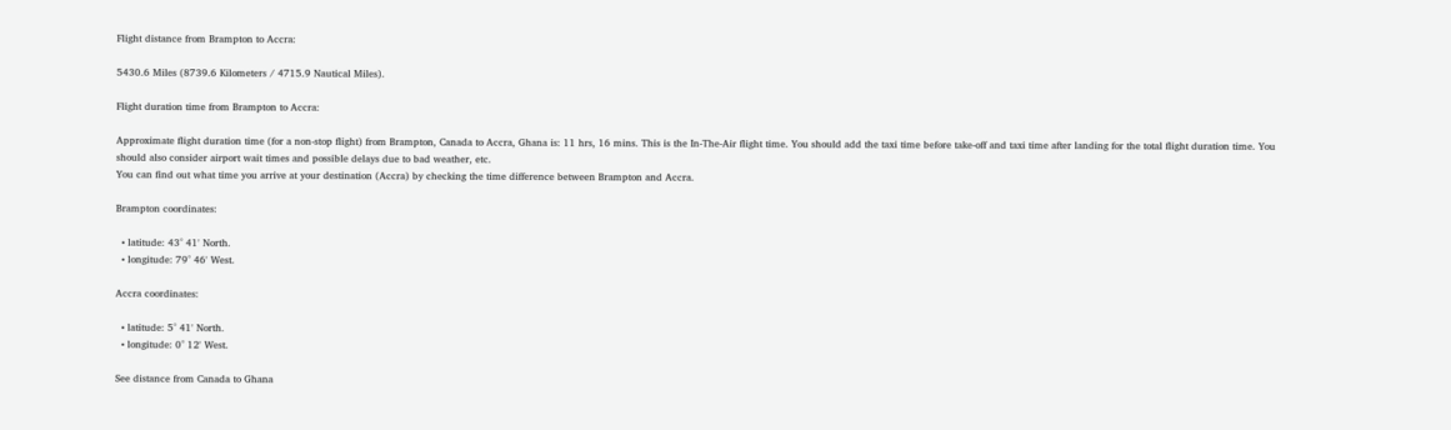Flight distance from Brampton to Accra:

5430.6 Miles (8739.6 Kilometers / 4715.9 Nautical Miles).

Flight duration time from Brampton to Accra:

Approximate flight duration time (for a non-stop flight) from Brampton, Canada to Accra, Ghana is: 11 hrs, 16 mins. This is the In-The-Air flight time. You should add the taxi time before take-off and taxi time after landing for the total flight duration time. You should also consider airport wait times and possible delays due to bad weather, etc.
You can find out what time you arrive at your destination (Accra) by checking the time difference between Brampton and Accra.

Brampton coordinates:

  • latitude: 43° 41' North.
  • longitude: 79° 46' West.

Accra coordinates:

  • latitude: 5° 41' North.
  • longitude: 0° 12' West.

See distance from Canada to Ghana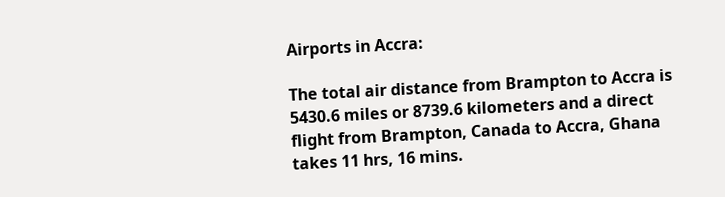Airports in Accra:

The total air distance from Brampton to Accra is 5430.6 miles or 8739.6 kilometers and a direct flight from Brampton, Canada to Accra, Ghana takes 11 hrs, 16 mins.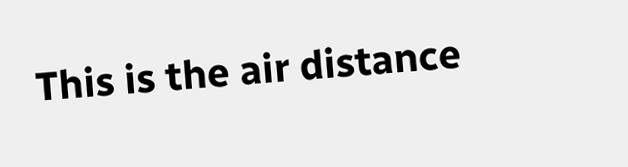This is the air distance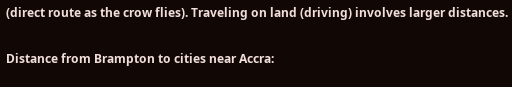(direct route as the crow flies). Traveling on land (driving) involves larger distances.

Distance from Brampton to cities near Accra: